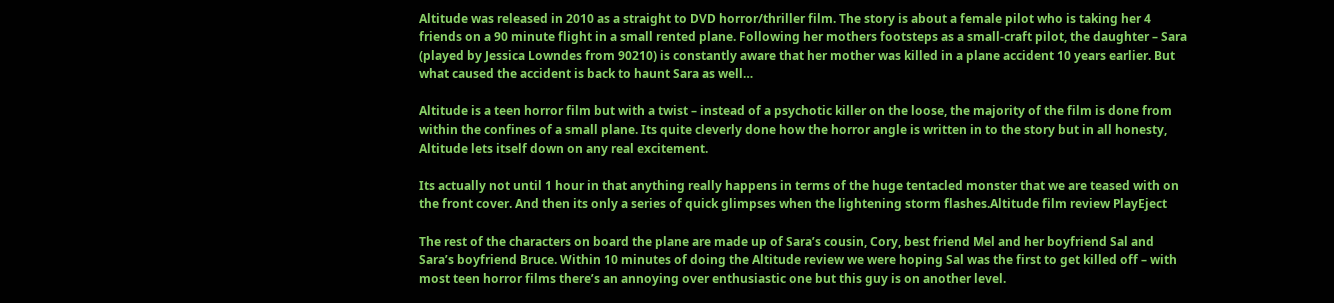Altitude was released in 2010 as a straight to DVD horror/thriller film. The story is about a female pilot who is taking her 4 friends on a 90 minute flight in a small rented plane. Following her mothers footsteps as a small-craft pilot, the daughter – Sara (played by Jessica Lowndes from 90210) is constantly aware that her mother was killed in a plane accident 10 years earlier. But what caused the accident is back to haunt Sara as well…

Altitude is a teen horror film but with a twist – instead of a psychotic killer on the loose, the majority of the film is done from within the confines of a small plane. Its quite cleverly done how the horror angle is written in to the story but in all honesty, Altitude lets itself down on any real excitement.

Its actually not until 1 hour in that anything really happens in terms of the huge tentacled monster that we are teased with on the front cover. And then its only a series of quick glimpses when the lightening storm flashes.Altitude film review PlayEject

The rest of the characters on board the plane are made up of Sara’s cousin, Cory, best friend Mel and her boyfriend Sal and Sara’s boyfriend Bruce. Within 10 minutes of doing the Altitude review we were hoping Sal was the first to get killed off – with most teen horror films there’s an annoying over enthusiastic one but this guy is on another level.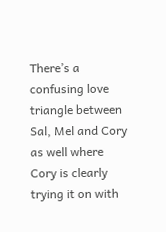There’s a confusing love triangle between Sal, Mel and Cory as well where Cory is clearly trying it on with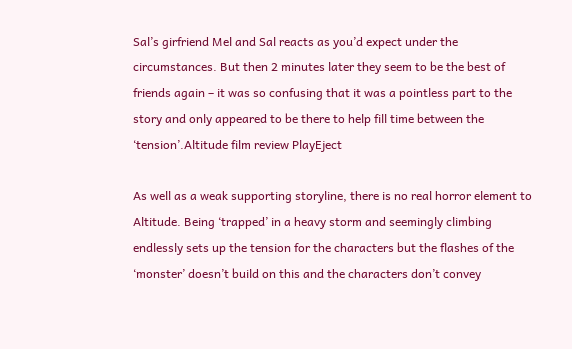Sal’s girfriend Mel and Sal reacts as you’d expect under the circumstances. But then 2 minutes later they seem to be the best of friends again – it was so confusing that it was a pointless part to the story and only appeared to be there to help fill time between the ‘tension’.Altitude film review PlayEject

As well as a weak supporting storyline, there is no real horror element to Altitude. Being ‘trapped’ in a heavy storm and seemingly climbing endlessly sets up the tension for the characters but the flashes of the ‘monster’ doesn’t build on this and the characters don’t convey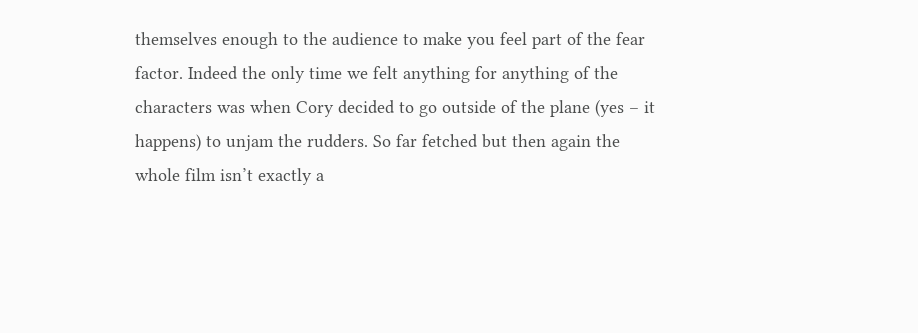themselves enough to the audience to make you feel part of the fear factor. Indeed the only time we felt anything for anything of the characters was when Cory decided to go outside of the plane (yes – it happens) to unjam the rudders. So far fetched but then again the whole film isn’t exactly a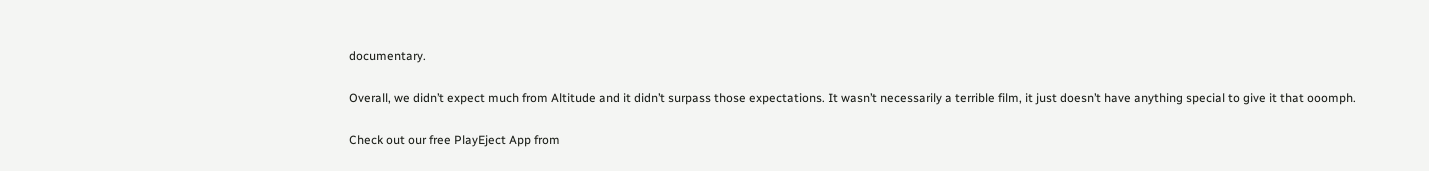documentary.

Overall, we didn’t expect much from Altitude and it didn’t surpass those expectations. It wasn’t necessarily a terrible film, it just doesn’t have anything special to give it that ooomph.

Check out our free PlayEject App from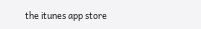the itunes app store